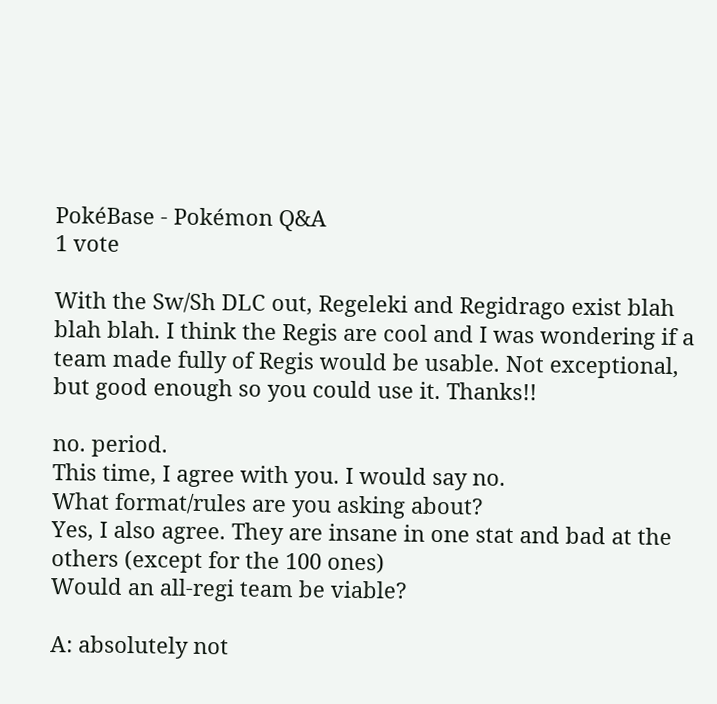PokéBase - Pokémon Q&A
1 vote

With the Sw/Sh DLC out, Regeleki and Regidrago exist blah blah blah. I think the Regis are cool and I was wondering if a team made fully of Regis would be usable. Not exceptional, but good enough so you could use it. Thanks!!

no. period.
This time, I agree with you. I would say no.
What format/rules are you asking about?
Yes, I also agree. They are insane in one stat and bad at the others (except for the 100 ones)
Would an all-regi team be viable?

A: absolutely not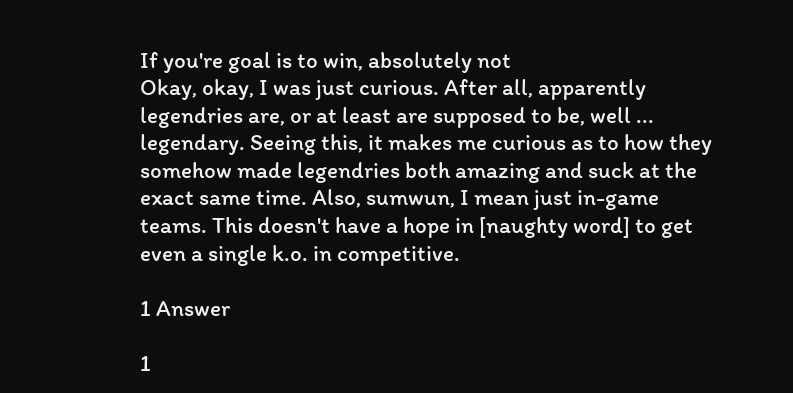If you're goal is to win, absolutely not
Okay, okay, I was just curious. After all, apparently legendries are, or at least are supposed to be, well ... legendary. Seeing this, it makes me curious as to how they somehow made legendries both amazing and suck at the exact same time. Also, sumwun, I mean just in-game teams. This doesn't have a hope in [naughty word] to get even a single k.o. in competitive.

1 Answer

1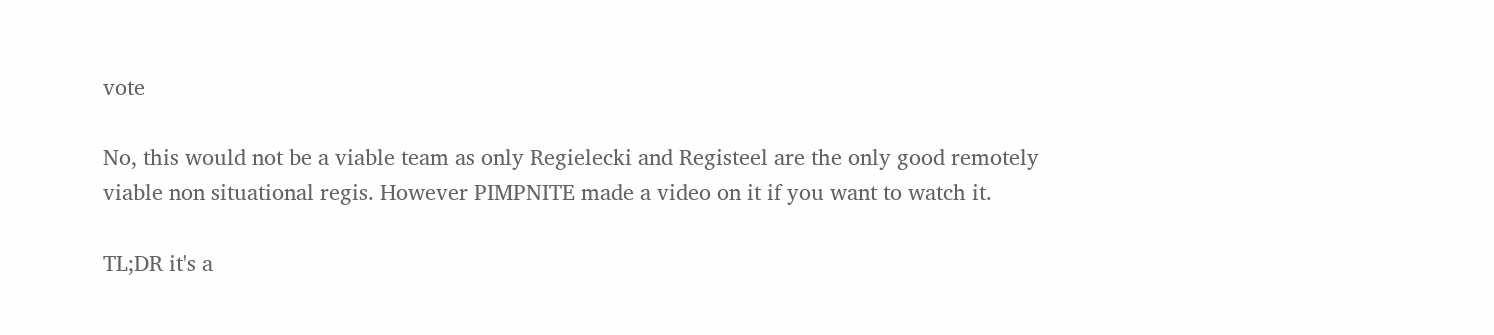vote

No, this would not be a viable team as only Regielecki and Registeel are the only good remotely viable non situational regis. However PIMPNITE made a video on it if you want to watch it.

TL;DR it's a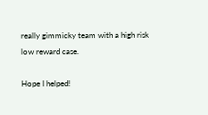really gimmicky team with a high risk low reward case.

Hope I helped!